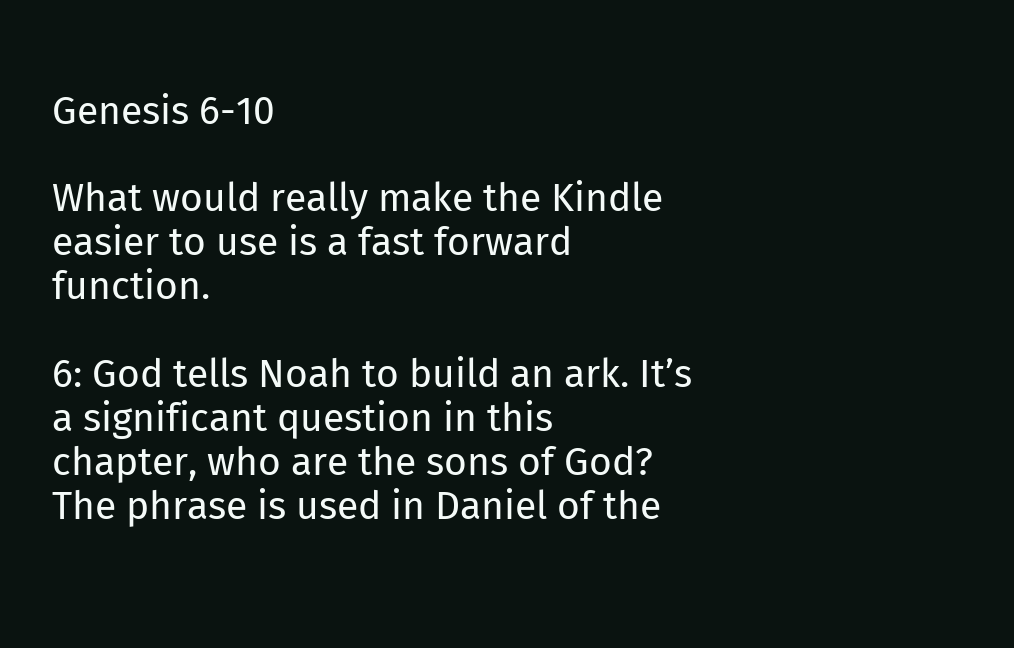Genesis 6-10

What would really make the Kindle easier to use is a fast forward function.

6: God tells Noah to build an ark. It’s a significant question in this chapter, who are the sons of God? The phrase is used in Daniel of the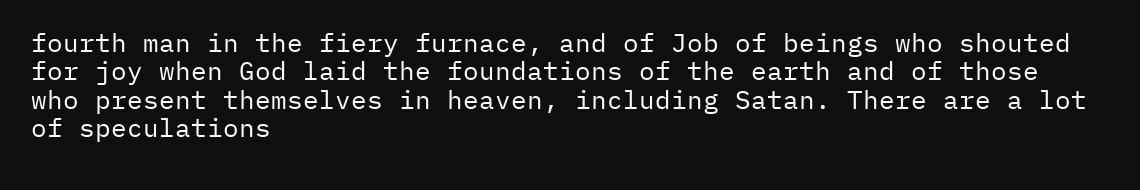fourth man in the fiery furnace, and of Job of beings who shouted for joy when God laid the foundations of the earth and of those who present themselves in heaven, including Satan. There are a lot of speculations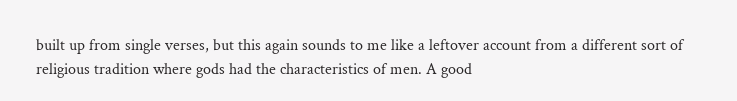built up from single verses, but this again sounds to me like a leftover account from a different sort of religious tradition where gods had the characteristics of men. A good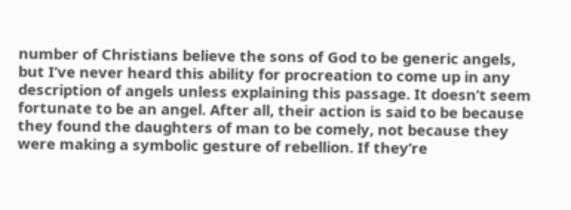number of Christians believe the sons of God to be generic angels, but I’ve never heard this ability for procreation to come up in any description of angels unless explaining this passage. It doesn’t seem fortunate to be an angel. After all, their action is said to be because they found the daughters of man to be comely, not because they were making a symbolic gesture of rebellion. If they’re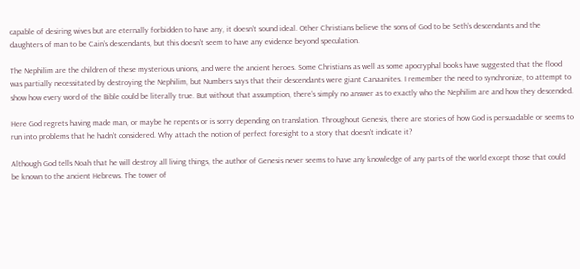capable of desiring wives but are eternally forbidden to have any, it doesn’t sound ideal. Other Christians believe the sons of God to be Seth’s descendants and the daughters of man to be Cain’s descendants, but this doesn’t seem to have any evidence beyond speculation.

The Nephilim are the children of these mysterious unions, and were the ancient heroes. Some Christians as well as some apocryphal books have suggested that the flood was partially necessitated by destroying the Nephilim, but Numbers says that their descendants were giant Canaanites. I remember the need to synchronize, to attempt to show how every word of the Bible could be literally true. But without that assumption, there’s simply no answer as to exactly who the Nephilim are and how they descended.

Here God regrets having made man, or maybe he repents or is sorry depending on translation. Throughout Genesis, there are stories of how God is persuadable or seems to run into problems that he hadn’t considered. Why attach the notion of perfect foresight to a story that doesn’t indicate it?

Although God tells Noah that he will destroy all living things, the author of Genesis never seems to have any knowledge of any parts of the world except those that could be known to the ancient Hebrews. The tower of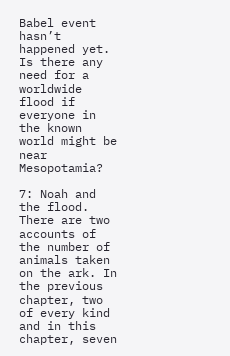Babel event hasn’t happened yet. Is there any need for a worldwide flood if everyone in the known world might be near Mesopotamia?

7: Noah and the flood. There are two accounts of the number of animals taken on the ark. In the previous chapter, two of every kind and in this chapter, seven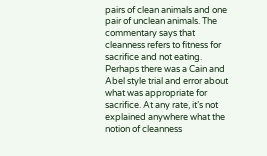pairs of clean animals and one pair of unclean animals. The commentary says that cleanness refers to fitness for sacrifice and not eating. Perhaps there was a Cain and Abel style trial and error about what was appropriate for sacrifice. At any rate, it’s not explained anywhere what the notion of cleanness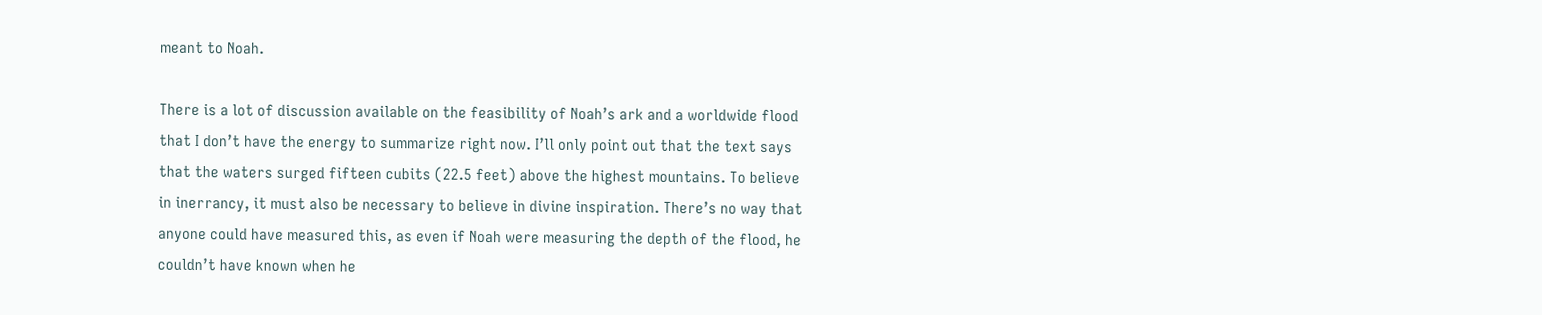meant to Noah.

There is a lot of discussion available on the feasibility of Noah’s ark and a worldwide flood that I don’t have the energy to summarize right now. I’ll only point out that the text says that the waters surged fifteen cubits (22.5 feet) above the highest mountains. To believe in inerrancy, it must also be necessary to believe in divine inspiration. There’s no way that anyone could have measured this, as even if Noah were measuring the depth of the flood, he couldn’t have known when he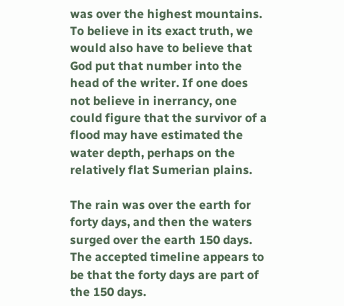was over the highest mountains. To believe in its exact truth, we would also have to believe that God put that number into the head of the writer. If one does not believe in inerrancy, one could figure that the survivor of a flood may have estimated the water depth, perhaps on the relatively flat Sumerian plains.

The rain was over the earth for forty days, and then the waters surged over the earth 150 days. The accepted timeline appears to be that the forty days are part of the 150 days.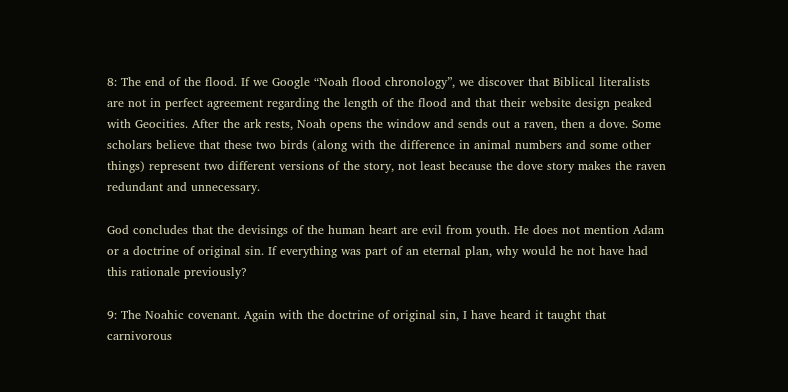8: The end of the flood. If we Google “Noah flood chronology”, we discover that Biblical literalists are not in perfect agreement regarding the length of the flood and that their website design peaked with Geocities. After the ark rests, Noah opens the window and sends out a raven, then a dove. Some scholars believe that these two birds (along with the difference in animal numbers and some other things) represent two different versions of the story, not least because the dove story makes the raven redundant and unnecessary.

God concludes that the devisings of the human heart are evil from youth. He does not mention Adam or a doctrine of original sin. If everything was part of an eternal plan, why would he not have had this rationale previously?

9: The Noahic covenant. Again with the doctrine of original sin, I have heard it taught that carnivorous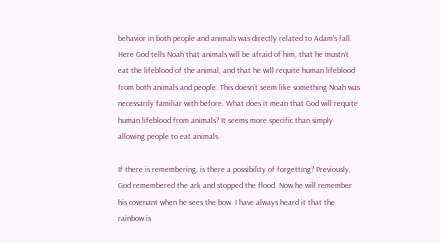behavior in both people and animals was directly related to Adam’s fall. Here God tells Noah that animals will be afraid of him, that he mustn’t eat the lifeblood of the animal, and that he will requite human lifeblood from both animals and people. This doesn’t seem like something Noah was necessarily familiar with before. What does it mean that God will requite human lifeblood from animals? It seems more specific than simply allowing people to eat animals.

If there is remembering, is there a possibility of forgetting? Previously, God remembered the ark and stopped the flood. Now he will remember his covenant when he sees the bow. I have always heard it that the rainbow is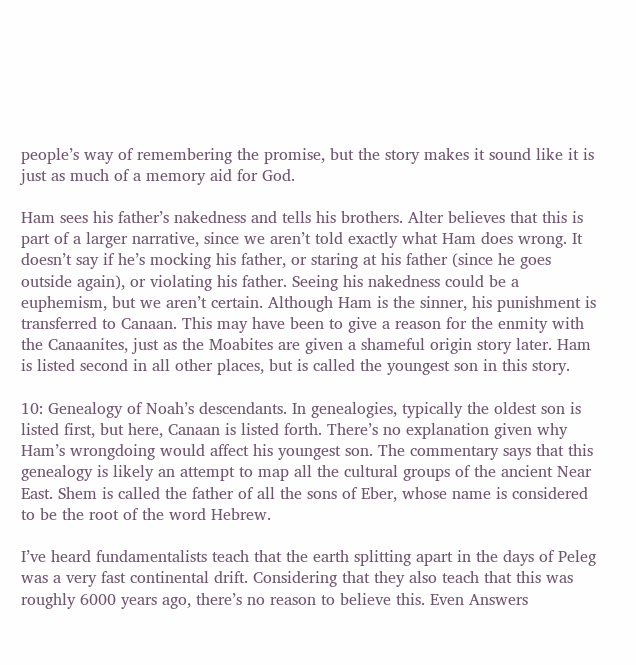people’s way of remembering the promise, but the story makes it sound like it is just as much of a memory aid for God.

Ham sees his father’s nakedness and tells his brothers. Alter believes that this is part of a larger narrative, since we aren’t told exactly what Ham does wrong. It doesn’t say if he’s mocking his father, or staring at his father (since he goes outside again), or violating his father. Seeing his nakedness could be a euphemism, but we aren’t certain. Although Ham is the sinner, his punishment is transferred to Canaan. This may have been to give a reason for the enmity with the Canaanites, just as the Moabites are given a shameful origin story later. Ham is listed second in all other places, but is called the youngest son in this story.

10: Genealogy of Noah’s descendants. In genealogies, typically the oldest son is listed first, but here, Canaan is listed forth. There’s no explanation given why Ham’s wrongdoing would affect his youngest son. The commentary says that this genealogy is likely an attempt to map all the cultural groups of the ancient Near East. Shem is called the father of all the sons of Eber, whose name is considered to be the root of the word Hebrew.

I’ve heard fundamentalists teach that the earth splitting apart in the days of Peleg was a very fast continental drift. Considering that they also teach that this was roughly 6000 years ago, there’s no reason to believe this. Even Answers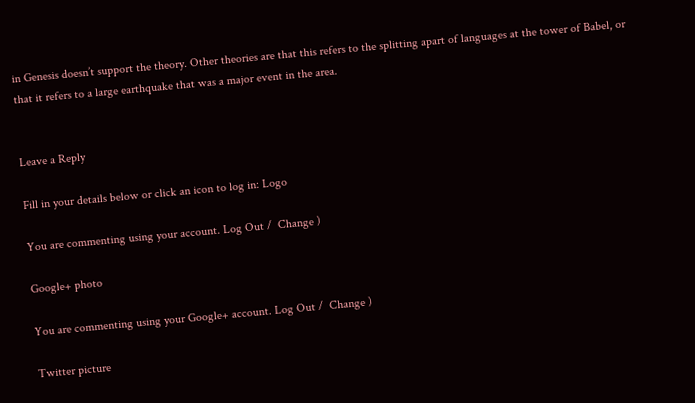in Genesis doesn’t support the theory. Other theories are that this refers to the splitting apart of languages at the tower of Babel, or that it refers to a large earthquake that was a major event in the area.


Leave a Reply

Fill in your details below or click an icon to log in: Logo

You are commenting using your account. Log Out /  Change )

Google+ photo

You are commenting using your Google+ account. Log Out /  Change )

Twitter picture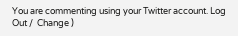You are commenting using your Twitter account. Log Out /  Change )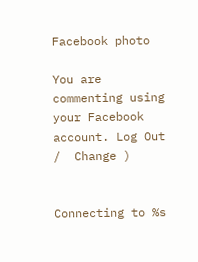Facebook photo

You are commenting using your Facebook account. Log Out /  Change )


Connecting to %s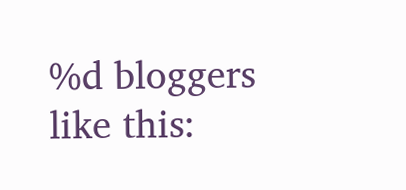%d bloggers like this: